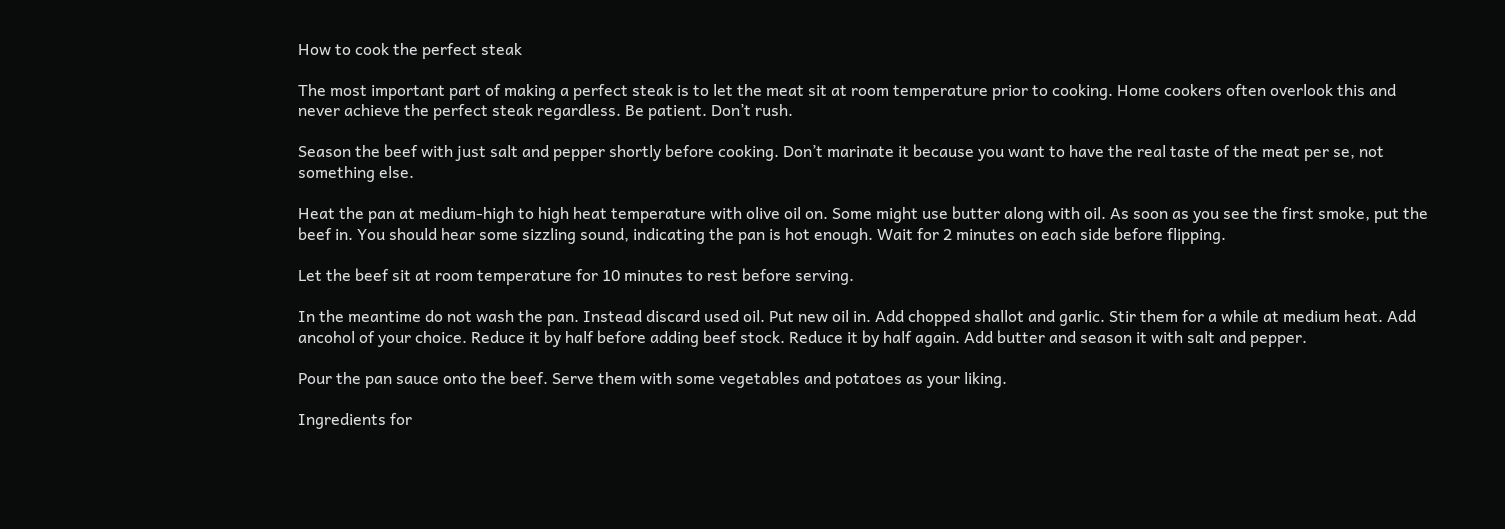How to cook the perfect steak

The most important part of making a perfect steak is to let the meat sit at room temperature prior to cooking. Home cookers often overlook this and never achieve the perfect steak regardless. Be patient. Don’t rush.

Season the beef with just salt and pepper shortly before cooking. Don’t marinate it because you want to have the real taste of the meat per se, not something else.

Heat the pan at medium-high to high heat temperature with olive oil on. Some might use butter along with oil. As soon as you see the first smoke, put the beef in. You should hear some sizzling sound, indicating the pan is hot enough. Wait for 2 minutes on each side before flipping.

Let the beef sit at room temperature for 10 minutes to rest before serving.

In the meantime do not wash the pan. Instead discard used oil. Put new oil in. Add chopped shallot and garlic. Stir them for a while at medium heat. Add ancohol of your choice. Reduce it by half before adding beef stock. Reduce it by half again. Add butter and season it with salt and pepper.

Pour the pan sauce onto the beef. Serve them with some vegetables and potatoes as your liking.

Ingredients for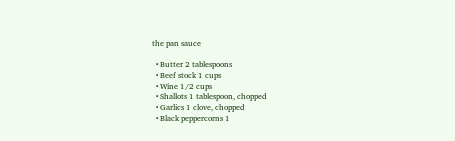the pan sauce

  • Butter 2 tablespoons
  • Beef stock 1 cups
  • Wine 1/2 cups
  • Shallots 1 tablespoon, chopped
  • Garlics 1 clove, chopped
  • Black peppercorns 1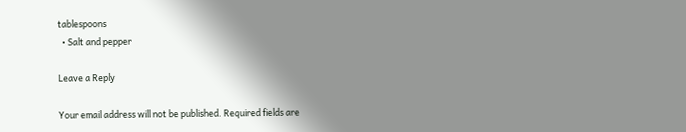tablespoons
  • Salt and pepper

Leave a Reply

Your email address will not be published. Required fields are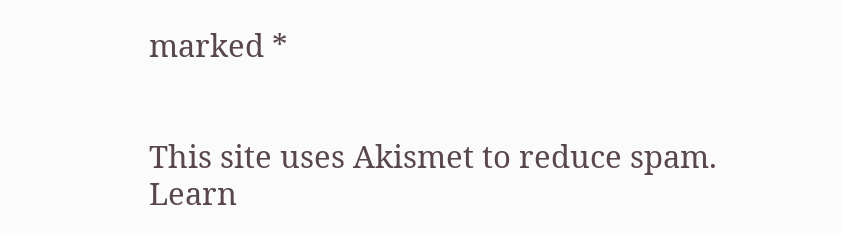marked *


This site uses Akismet to reduce spam. Learn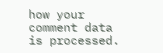how your comment data is processed.